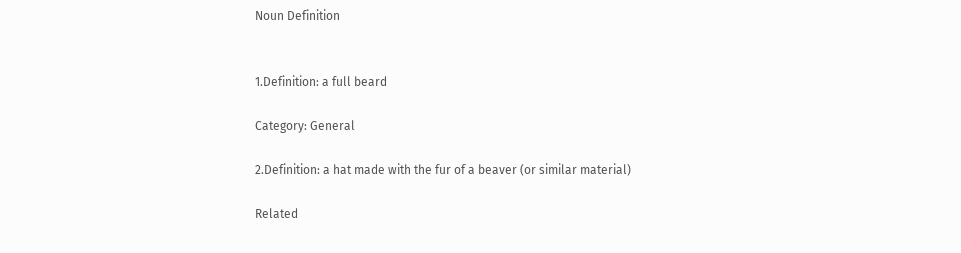Noun Definition


1.Definition: a full beard

Category: General

2.Definition: a hat made with the fur of a beaver (or similar material)

Related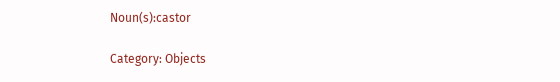Noun(s):castor

Category: Objects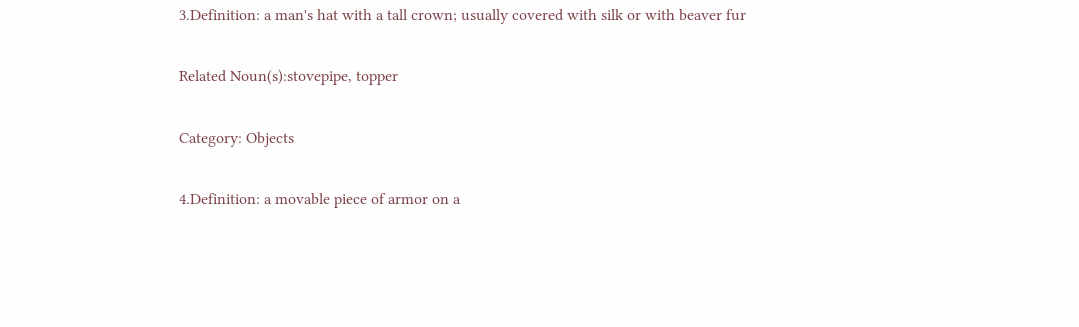3.Definition: a man's hat with a tall crown; usually covered with silk or with beaver fur

Related Noun(s):stovepipe, topper

Category: Objects

4.Definition: a movable piece of armor on a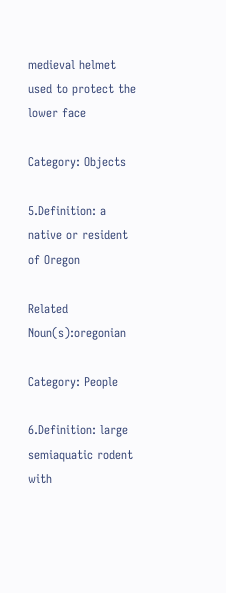medieval helmet used to protect the lower face

Category: Objects

5.Definition: a native or resident of Oregon

Related Noun(s):oregonian

Category: People

6.Definition: large semiaquatic rodent with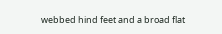webbed hind feet and a broad flat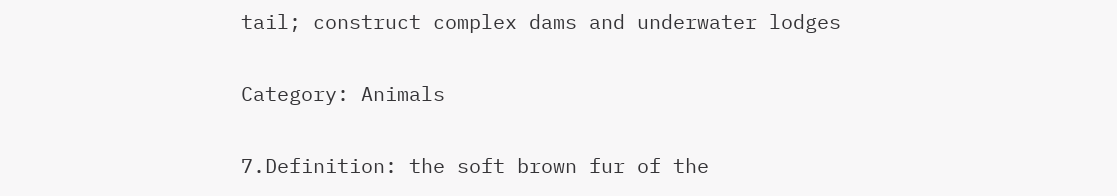tail; construct complex dams and underwater lodges

Category: Animals

7.Definition: the soft brown fur of the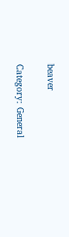beaver

Category: General